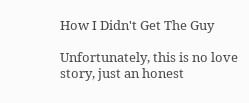How I Didn't Get The Guy

Unfortunately, this is no love story, just an honest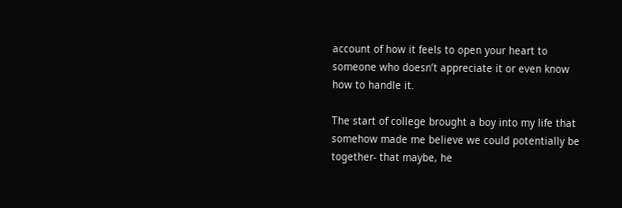account of how it feels to open your heart to someone who doesn’t appreciate it or even know how to handle it.

The start of college brought a boy into my life that somehow made me believe we could potentially be together- that maybe, he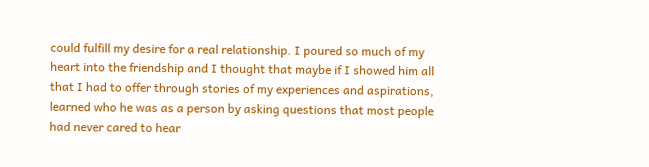could fulfill my desire for a real relationship. I poured so much of my heart into the friendship and I thought that maybe if I showed him all that I had to offer through stories of my experiences and aspirations, learned who he was as a person by asking questions that most people had never cared to hear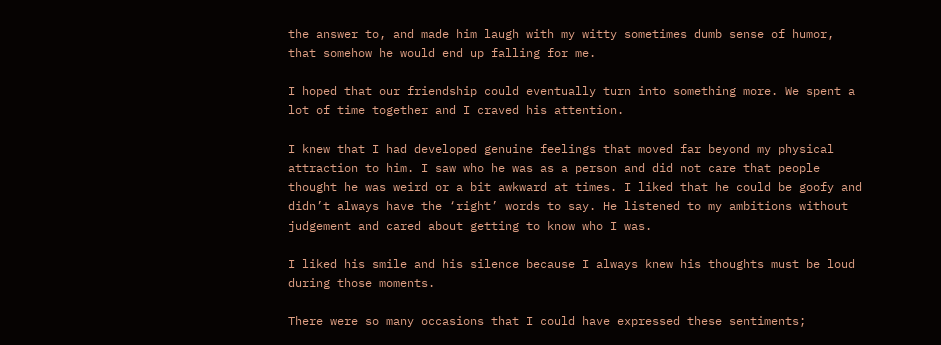the answer to, and made him laugh with my witty sometimes dumb sense of humor, that somehow he would end up falling for me.

I hoped that our friendship could eventually turn into something more. We spent a lot of time together and I craved his attention.

I knew that I had developed genuine feelings that moved far beyond my physical attraction to him. I saw who he was as a person and did not care that people thought he was weird or a bit awkward at times. I liked that he could be goofy and didn’t always have the ‘right’ words to say. He listened to my ambitions without judgement and cared about getting to know who I was.

I liked his smile and his silence because I always knew his thoughts must be loud during those moments.

There were so many occasions that I could have expressed these sentiments;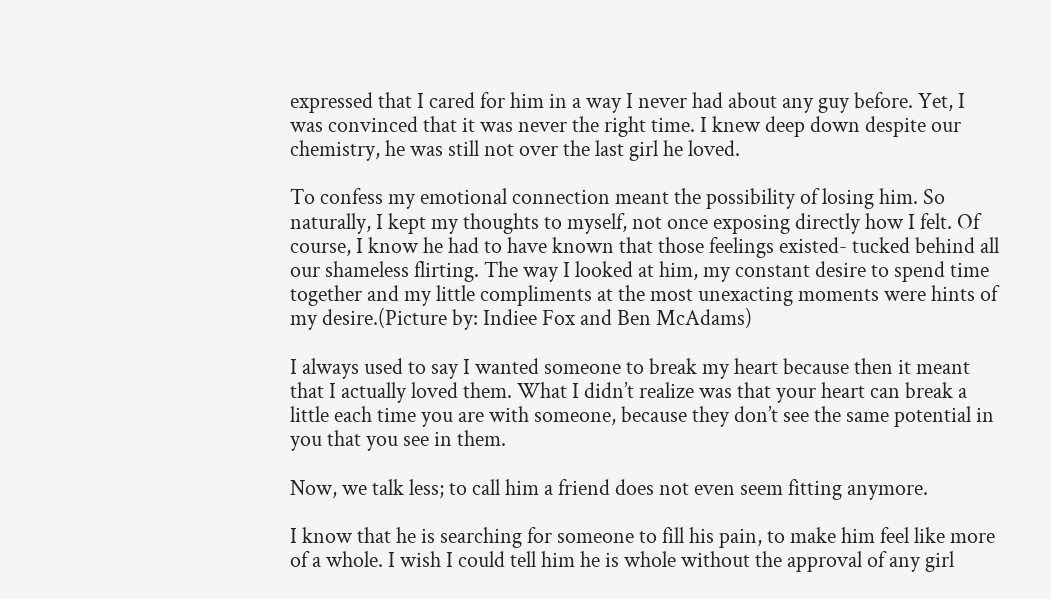expressed that I cared for him in a way I never had about any guy before. Yet, I was convinced that it was never the right time. I knew deep down despite our chemistry, he was still not over the last girl he loved.

To confess my emotional connection meant the possibility of losing him. So naturally, I kept my thoughts to myself, not once exposing directly how I felt. Of course, I know he had to have known that those feelings existed- tucked behind all our shameless flirting. The way I looked at him, my constant desire to spend time together and my little compliments at the most unexacting moments were hints of my desire.(Picture by: Indiee Fox and Ben McAdams)

I always used to say I wanted someone to break my heart because then it meant that I actually loved them. What I didn’t realize was that your heart can break a little each time you are with someone, because they don’t see the same potential in you that you see in them.

Now, we talk less; to call him a friend does not even seem fitting anymore.

I know that he is searching for someone to fill his pain, to make him feel like more of a whole. I wish I could tell him he is whole without the approval of any girl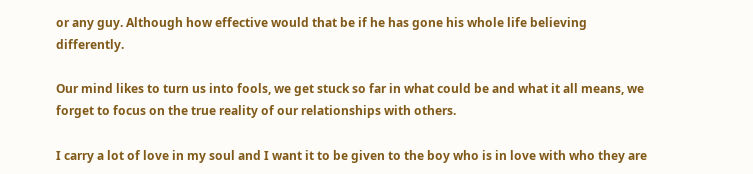or any guy. Although how effective would that be if he has gone his whole life believing differently.

Our mind likes to turn us into fools, we get stuck so far in what could be and what it all means, we forget to focus on the true reality of our relationships with others.

I carry a lot of love in my soul and I want it to be given to the boy who is in love with who they are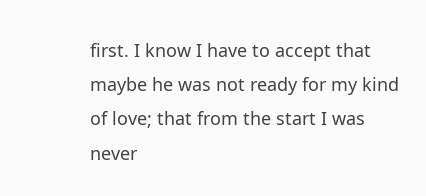first. I know I have to accept that maybe he was not ready for my kind of love; that from the start I was never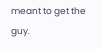meant to get the guy.